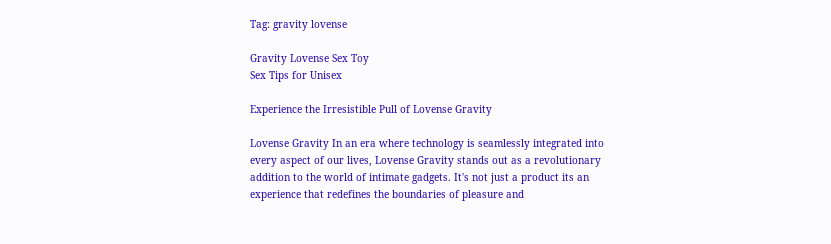Tag: gravity lovense

Gravity Lovense Sex Toy
Sex Tips for Unisex

Experience the Irresistible Pull of Lovense Gravity

Lovense Gravity In an era where technology is seamlessly integrated into every aspect of our lives, Lovense Gravity stands out as a revolutionary addition to the world of intimate gadgets. It's not just a product its an experience that redefines the boundaries of pleasure and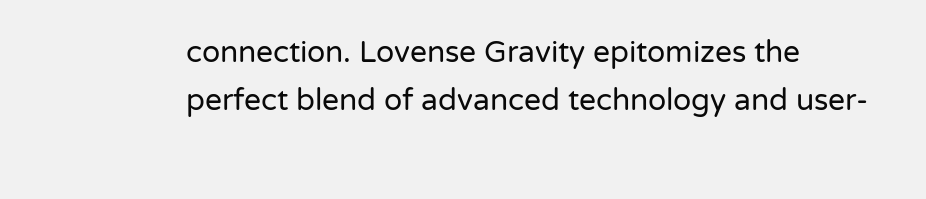connection. Lovense Gravity epitomizes the perfect blend of advanced technology and user-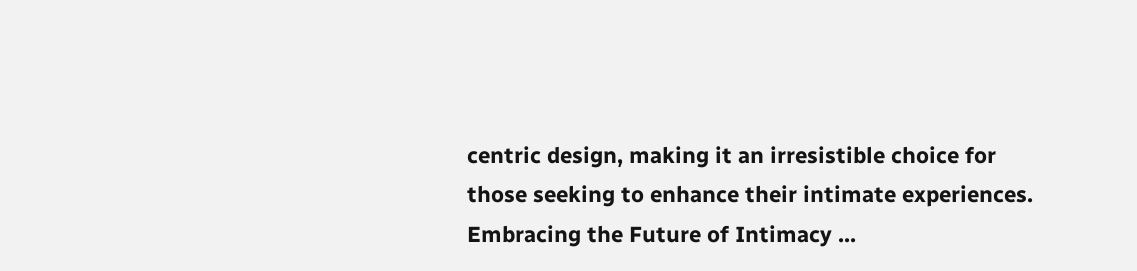centric design, making it an irresistible choice for those seeking to enhance their intimate experiences. Embracing the Future of Intimacy ...